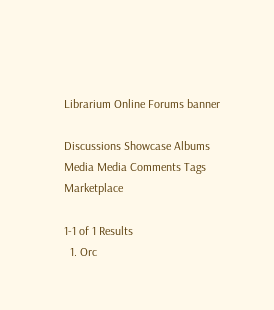Librarium Online Forums banner

Discussions Showcase Albums Media Media Comments Tags Marketplace

1-1 of 1 Results
  1. Orc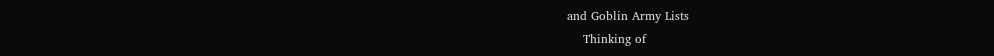and Goblin Army Lists
    Thinking of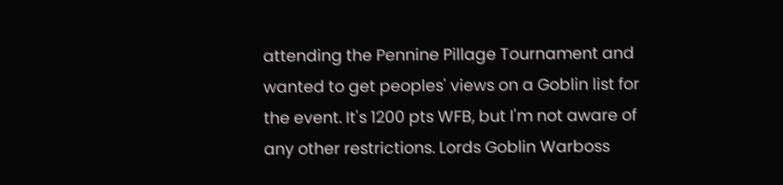attending the Pennine Pillage Tournament and wanted to get peoples' views on a Goblin list for the event. It's 1200 pts WFB, but I'm not aware of any other restrictions. Lords Goblin Warboss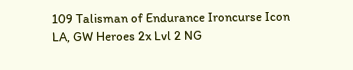109 Talisman of Endurance Ironcurse Icon LA, GW Heroes 2x Lvl 2 NG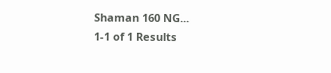Shaman 160 NG...
1-1 of 1 Results